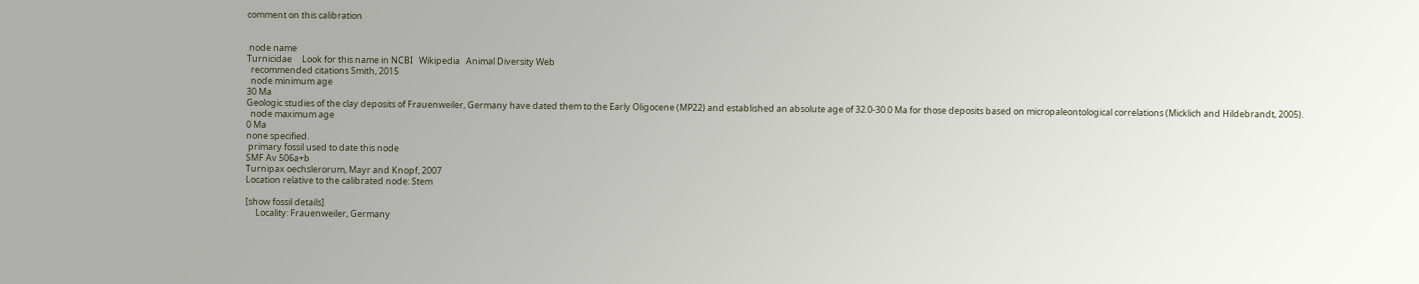comment on this calibration


 node name
Turnicidae     Look for this name in NCBI   Wikipedia   Animal Diversity Web
  recommended citations Smith, 2015
  node minimum age
30 Ma
Geologic studies of the clay deposits of Frauenweiler, Germany have dated them to the Early Oligocene (MP22) and established an absolute age of 32.0-30.0 Ma for those deposits based on micropaleontological correlations (Micklich and Hildebrandt, 2005).
  node maximum age
0 Ma
none specified.
 primary fossil used to date this node
SMF Av 506a+b
Turnipax oechslerorum, Mayr and Knopf, 2007
Location relative to the calibrated node: Stem

[show fossil details]
     Locality: Frauenweiler, Germany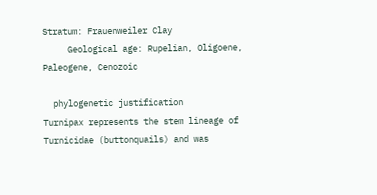Stratum: Frauenweiler Clay
     Geological age: Rupelian, Oligoene, Paleogene, Cenozoic

  phylogenetic justification
Turnipax represents the stem lineage of Turnicidae (buttonquails) and was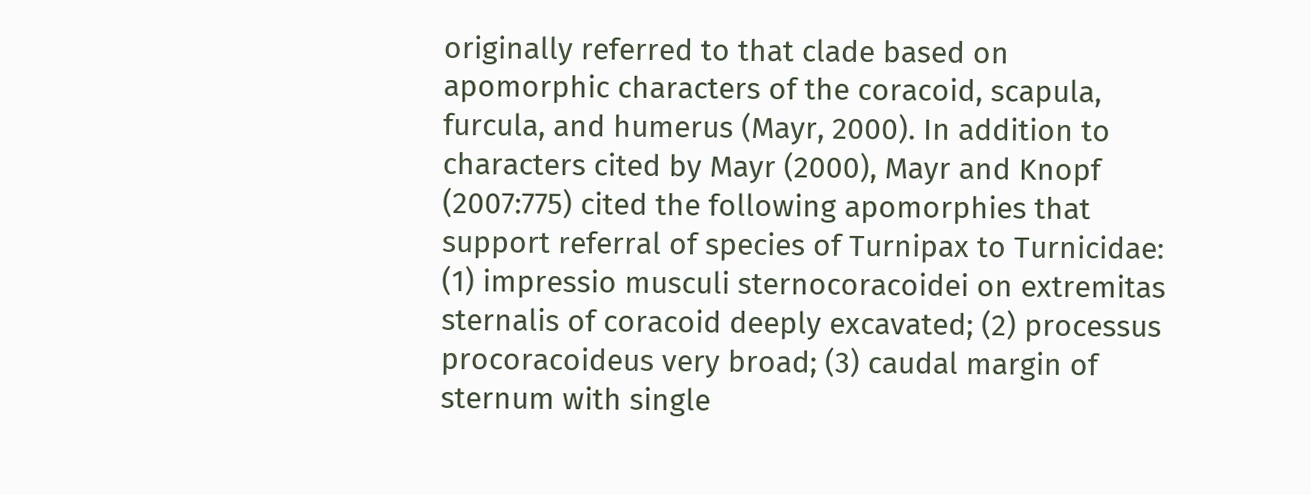originally referred to that clade based on apomorphic characters of the coracoid, scapula, furcula, and humerus (Mayr, 2000). In addition to characters cited by Mayr (2000), Mayr and Knopf (2007:775) cited the following apomorphies that support referral of species of Turnipax to Turnicidae: (1) impressio musculi sternocoracoidei on extremitas sternalis of coracoid deeply excavated; (2) processus procoracoideus very broad; (3) caudal margin of sternum with single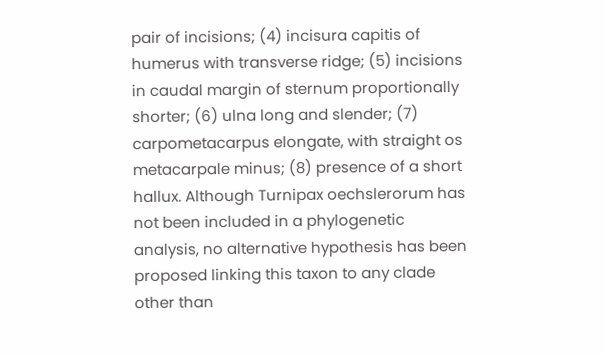pair of incisions; (4) incisura capitis of humerus with transverse ridge; (5) incisions in caudal margin of sternum proportionally shorter; (6) ulna long and slender; (7) carpometacarpus elongate, with straight os metacarpale minus; (8) presence of a short hallux. Although Turnipax oechslerorum has not been included in a phylogenetic analysis, no alternative hypothesis has been proposed linking this taxon to any clade other than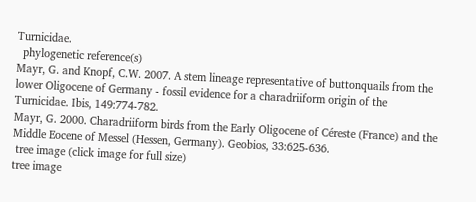Turnicidae.
  phylogenetic reference(s)
Mayr, G. and Knopf, C.W. 2007. A stem lineage representative of buttonquails from the lower Oligocene of Germany - fossil evidence for a charadriiform origin of the Turnicidae. Ibis, 149:774-782.
Mayr, G. 2000. Charadriiform birds from the Early Oligocene of Céreste (France) and the Middle Eocene of Messel (Hessen, Germany). Geobios, 33:625-636.
 tree image (click image for full size)
tree image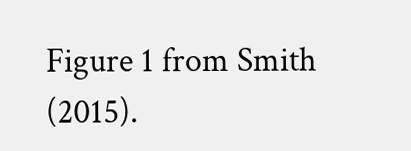Figure 1 from Smith (2015).